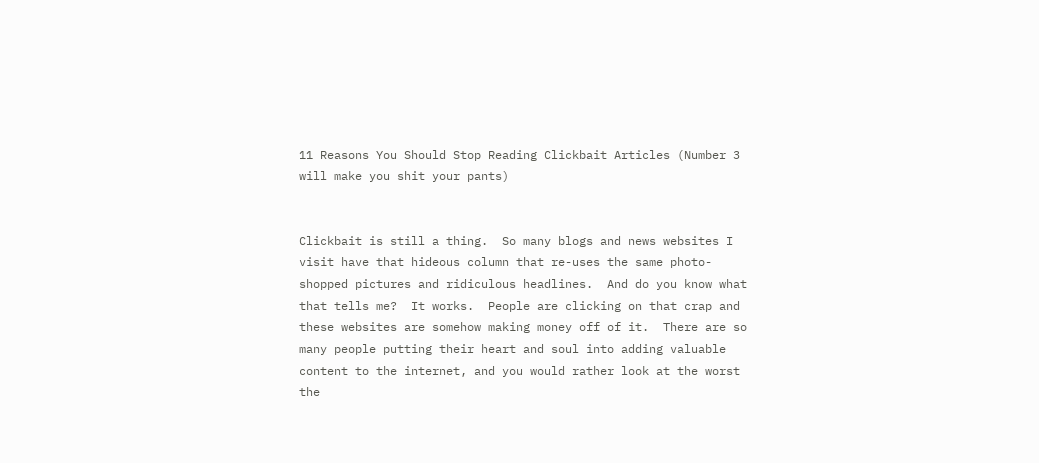11 Reasons You Should Stop Reading Clickbait Articles (Number 3 will make you shit your pants)


Clickbait is still a thing.  So many blogs and news websites I visit have that hideous column that re-uses the same photo-shopped pictures and ridiculous headlines.  And do you know what that tells me?  It works.  People are clicking on that crap and these websites are somehow making money off of it.  There are so many people putting their heart and soul into adding valuable content to the internet, and you would rather look at the worst the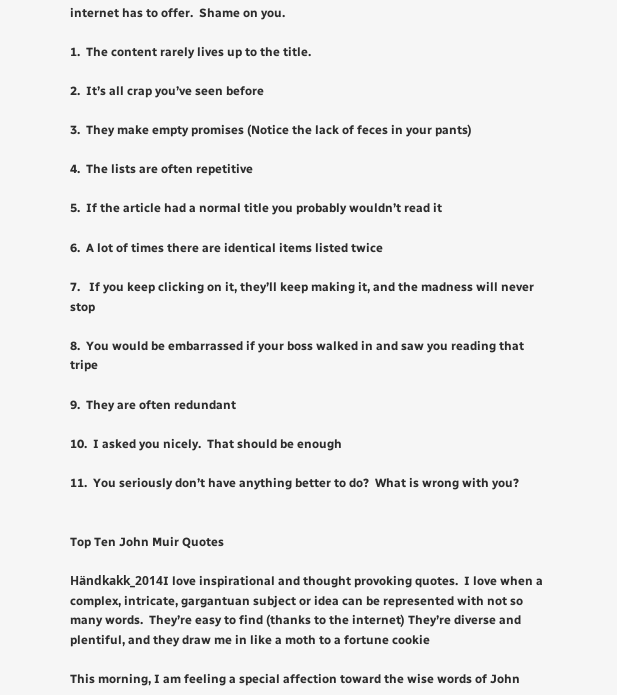internet has to offer.  Shame on you.

1.  The content rarely lives up to the title.

2.  It’s all crap you’ve seen before

3.  They make empty promises (Notice the lack of feces in your pants)

4.  The lists are often repetitive

5.  If the article had a normal title you probably wouldn’t read it

6.  A lot of times there are identical items listed twice

7.   If you keep clicking on it, they’ll keep making it, and the madness will never stop

8.  You would be embarrassed if your boss walked in and saw you reading that tripe

9.  They are often redundant

10.  I asked you nicely.  That should be enough

11.  You seriously don’t have anything better to do?  What is wrong with you?


Top Ten John Muir Quotes

Händkakk_2014I love inspirational and thought provoking quotes.  I love when a complex, intricate, gargantuan subject or idea can be represented with not so many words.  They’re easy to find (thanks to the internet) They’re diverse and plentiful, and they draw me in like a moth to a fortune cookie

This morning, I am feeling a special affection toward the wise words of John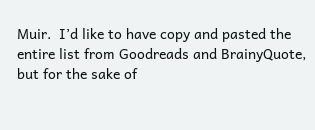Muir.  I’d like to have copy and pasted the entire list from Goodreads and BrainyQuote, but for the sake of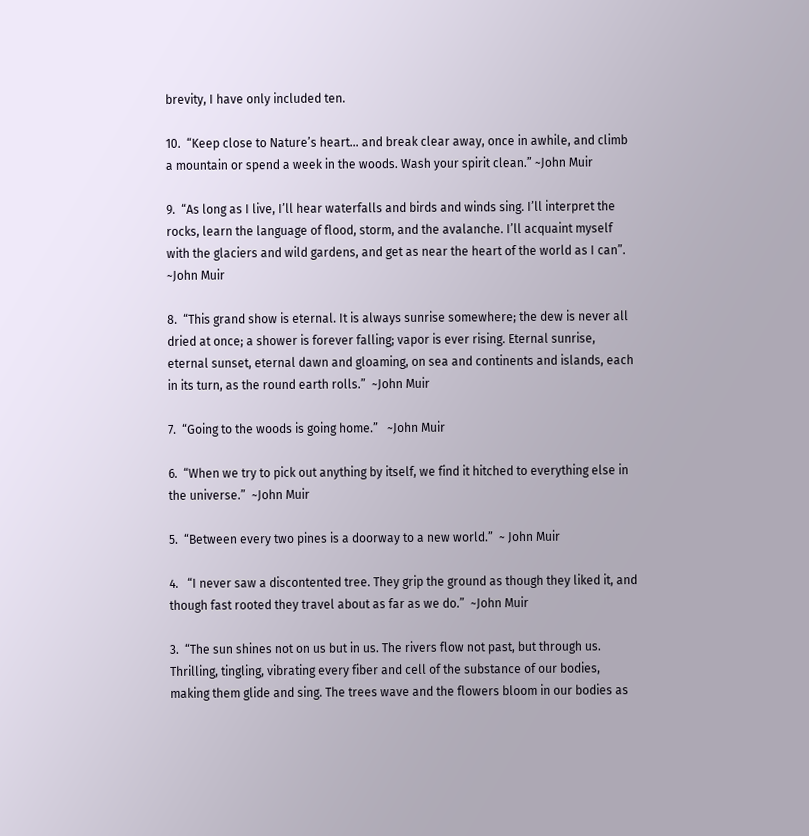brevity, I have only included ten.

10.  “Keep close to Nature’s heart… and break clear away, once in awhile, and climb a mountain or spend a week in the woods. Wash your spirit clean.” ~John Muir

9.  “As long as I live, I’ll hear waterfalls and birds and winds sing. I’ll interpret the rocks, learn the language of flood, storm, and the avalanche. I’ll acquaint myself with the glaciers and wild gardens, and get as near the heart of the world as I can”.  ~John Muir

8.  “This grand show is eternal. It is always sunrise somewhere; the dew is never all dried at once; a shower is forever falling; vapor is ever rising. Eternal sunrise, eternal sunset, eternal dawn and gloaming, on sea and continents and islands, each in its turn, as the round earth rolls.”  ~John Muir

7.  “Going to the woods is going home.”   ~John Muir

6.  “When we try to pick out anything by itself, we find it hitched to everything else in the universe.”  ~John Muir

5.  “Between every two pines is a doorway to a new world.”  ~ John Muir

4.   “I never saw a discontented tree. They grip the ground as though they liked it, and though fast rooted they travel about as far as we do.”  ~John Muir

3.  “The sun shines not on us but in us. The rivers flow not past, but through us. Thrilling, tingling, vibrating every fiber and cell of the substance of our bodies, making them glide and sing. The trees wave and the flowers bloom in our bodies as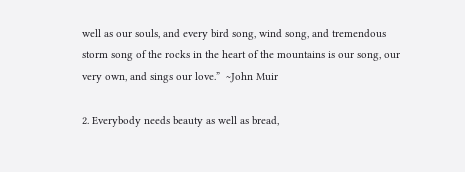well as our souls, and every bird song, wind song, and tremendous storm song of the rocks in the heart of the mountains is our song, our very own, and sings our love.”  ~John Muir

2. Everybody needs beauty as well as bread,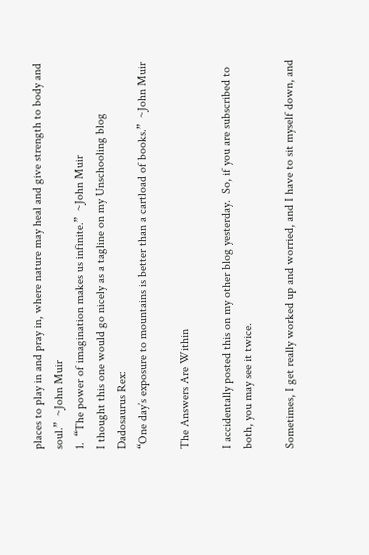places to play in and pray in, where nature may heal and give strength to body and soul.”  ~John Muir
1.  “The power of imagination makes us infinite.”  ~John Muir
I thought this one would go nicely as a tagline on my Unschooling blog Dadosaurus Rex:
“One day’s exposure to mountains is better than a cartload of books.”  ~John Muir

The Answers Are Within

I accidentally posted this on my other blog yesterday.  So, if you are subscribed to both, you may see it twice.

Sometimes, I get really worked up and worried, and I have to sit myself down, and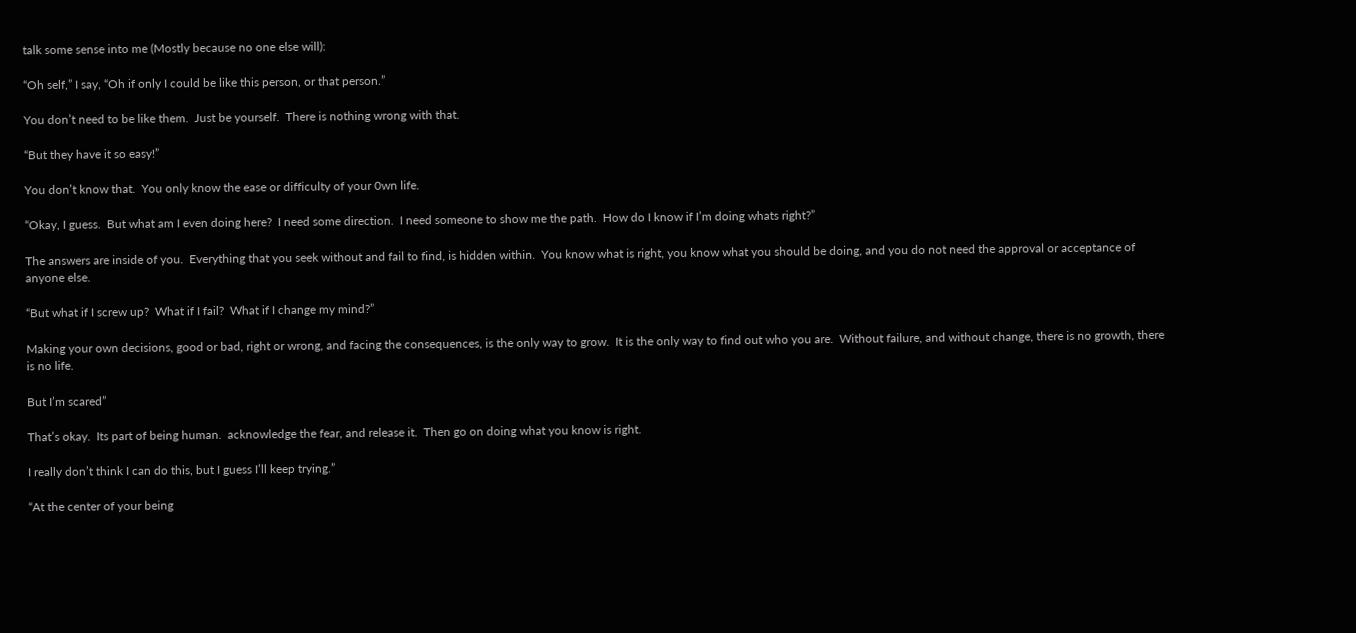talk some sense into me (Mostly because no one else will):

“Oh self,” I say, “Oh if only I could be like this person, or that person.”

You don’t need to be like them.  Just be yourself.  There is nothing wrong with that.

“But they have it so easy!”

You don’t know that.  You only know the ease or difficulty of your 0wn life.

“Okay, I guess.  But what am I even doing here?  I need some direction.  I need someone to show me the path.  How do I know if I’m doing whats right?”

The answers are inside of you.  Everything that you seek without and fail to find, is hidden within.  You know what is right, you know what you should be doing, and you do not need the approval or acceptance of anyone else.

“But what if I screw up?  What if I fail?  What if I change my mind?”

Making your own decisions, good or bad, right or wrong, and facing the consequences, is the only way to grow.  It is the only way to find out who you are.  Without failure, and without change, there is no growth, there is no life.

But I’m scared”

That’s okay.  Its part of being human.  acknowledge the fear, and release it.  Then go on doing what you know is right.

I really don’t think I can do this, but I guess I’ll keep trying.”

“At the center of your being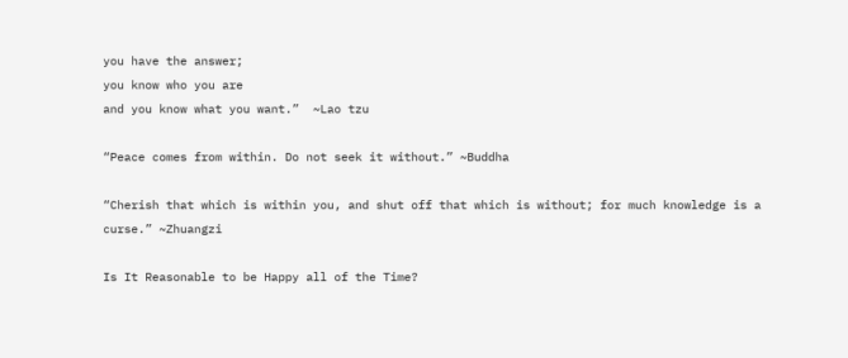you have the answer;
you know who you are
and you know what you want.”  ~Lao tzu

“Peace comes from within. Do not seek it without.” ~Buddha

“Cherish that which is within you, and shut off that which is without; for much knowledge is a curse.” ~Zhuangzi

Is It Reasonable to be Happy all of the Time?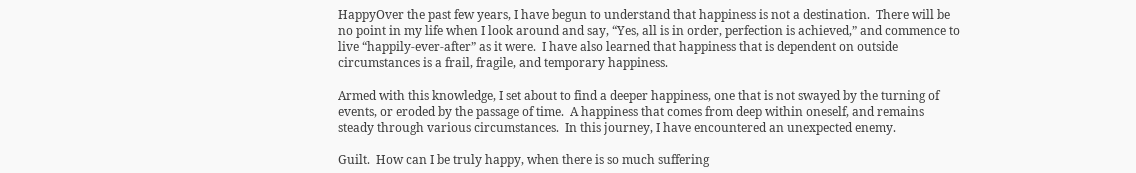HappyOver the past few years, I have begun to understand that happiness is not a destination.  There will be no point in my life when I look around and say, “Yes, all is in order, perfection is achieved,” and commence to live “happily-ever-after” as it were.  I have also learned that happiness that is dependent on outside circumstances is a frail, fragile, and temporary happiness.

Armed with this knowledge, I set about to find a deeper happiness, one that is not swayed by the turning of events, or eroded by the passage of time.  A happiness that comes from deep within oneself, and remains steady through various circumstances.  In this journey, I have encountered an unexpected enemy.

Guilt.  How can I be truly happy, when there is so much suffering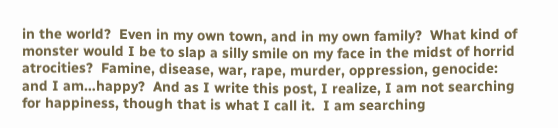in the world?  Even in my own town, and in my own family?  What kind of monster would I be to slap a silly smile on my face in the midst of horrid atrocities?  Famine, disease, war, rape, murder, oppression, genocide:  and I am…happy?  And as I write this post, I realize, I am not searching for happiness, though that is what I call it.  I am searching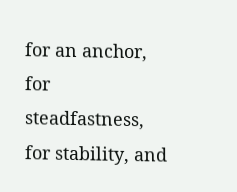for an anchor, for steadfastness, for stability, and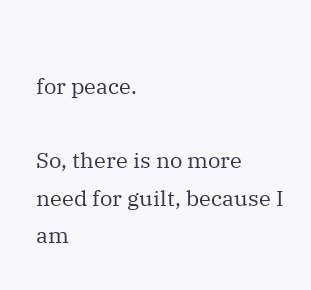for peace.

So, there is no more need for guilt, because I am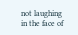not laughing in the face of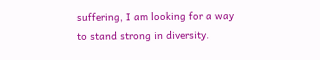suffering, I am looking for a way to stand strong in diversity.